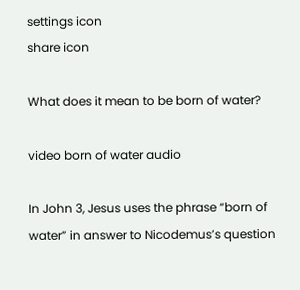settings icon
share icon

What does it mean to be born of water?

video born of water audio

In John 3, Jesus uses the phrase “born of water” in answer to Nicodemus’s question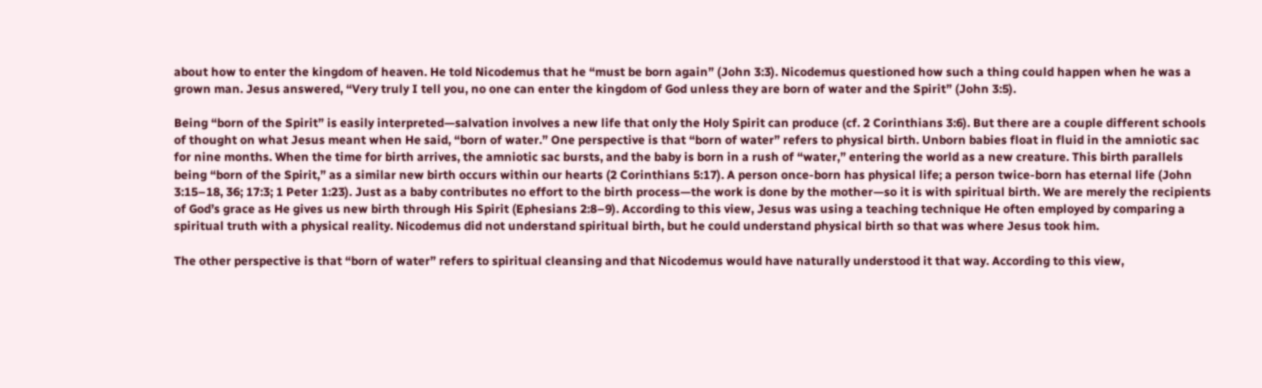about how to enter the kingdom of heaven. He told Nicodemus that he “must be born again” (John 3:3). Nicodemus questioned how such a thing could happen when he was a grown man. Jesus answered, “Very truly I tell you, no one can enter the kingdom of God unless they are born of water and the Spirit” (John 3:5).

Being “born of the Spirit” is easily interpreted—salvation involves a new life that only the Holy Spirit can produce (cf. 2 Corinthians 3:6). But there are a couple different schools of thought on what Jesus meant when He said, “born of water.” One perspective is that “born of water” refers to physical birth. Unborn babies float in fluid in the amniotic sac for nine months. When the time for birth arrives, the amniotic sac bursts, and the baby is born in a rush of “water,” entering the world as a new creature. This birth parallels being “born of the Spirit,” as a similar new birth occurs within our hearts (2 Corinthians 5:17). A person once-born has physical life; a person twice-born has eternal life (John 3:15–18, 36; 17:3; 1 Peter 1:23). Just as a baby contributes no effort to the birth process—the work is done by the mother—so it is with spiritual birth. We are merely the recipients of God’s grace as He gives us new birth through His Spirit (Ephesians 2:8–9). According to this view, Jesus was using a teaching technique He often employed by comparing a spiritual truth with a physical reality. Nicodemus did not understand spiritual birth, but he could understand physical birth so that was where Jesus took him.

The other perspective is that “born of water” refers to spiritual cleansing and that Nicodemus would have naturally understood it that way. According to this view,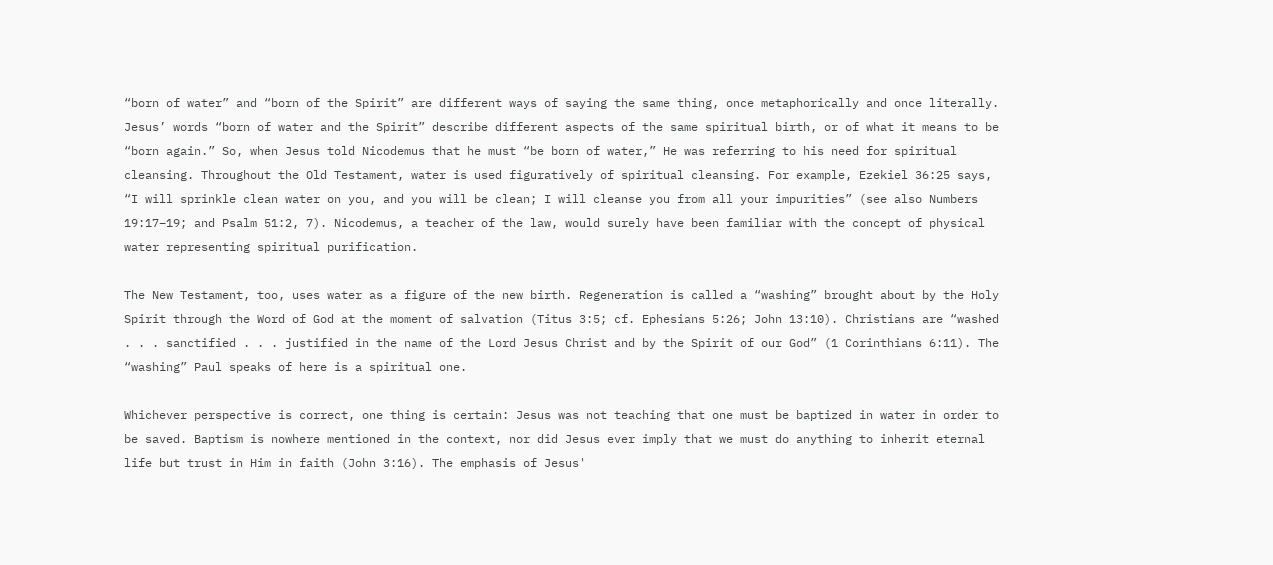“born of water” and “born of the Spirit” are different ways of saying the same thing, once metaphorically and once literally. Jesus’ words “born of water and the Spirit” describe different aspects of the same spiritual birth, or of what it means to be “born again.” So, when Jesus told Nicodemus that he must “be born of water,” He was referring to his need for spiritual cleansing. Throughout the Old Testament, water is used figuratively of spiritual cleansing. For example, Ezekiel 36:25 says, “I will sprinkle clean water on you, and you will be clean; I will cleanse you from all your impurities” (see also Numbers 19:17–19; and Psalm 51:2, 7). Nicodemus, a teacher of the law, would surely have been familiar with the concept of physical water representing spiritual purification.

The New Testament, too, uses water as a figure of the new birth. Regeneration is called a “washing” brought about by the Holy Spirit through the Word of God at the moment of salvation (Titus 3:5; cf. Ephesians 5:26; John 13:10). Christians are “washed . . . sanctified . . . justified in the name of the Lord Jesus Christ and by the Spirit of our God” (1 Corinthians 6:11). The “washing” Paul speaks of here is a spiritual one.

Whichever perspective is correct, one thing is certain: Jesus was not teaching that one must be baptized in water in order to be saved. Baptism is nowhere mentioned in the context, nor did Jesus ever imply that we must do anything to inherit eternal life but trust in Him in faith (John 3:16). The emphasis of Jesus'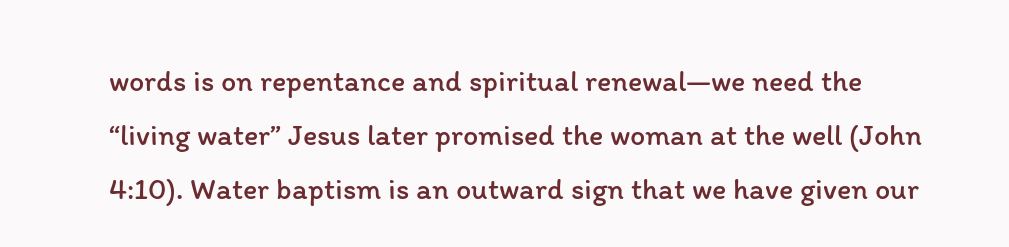words is on repentance and spiritual renewal—we need the “living water” Jesus later promised the woman at the well (John 4:10). Water baptism is an outward sign that we have given our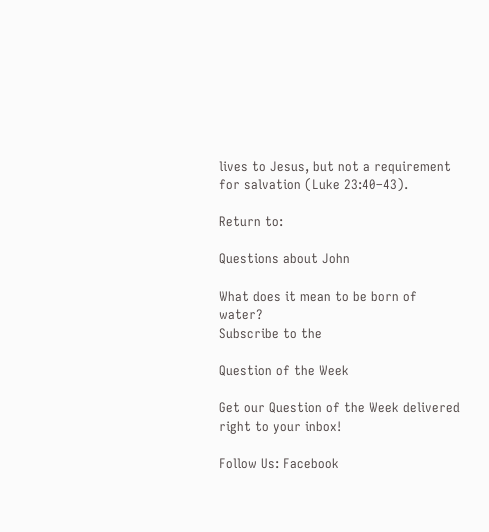lives to Jesus, but not a requirement for salvation (Luke 23:40–43).

Return to:

Questions about John

What does it mean to be born of water?
Subscribe to the

Question of the Week

Get our Question of the Week delivered right to your inbox!

Follow Us: Facebook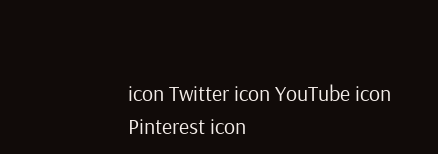icon Twitter icon YouTube icon Pinterest icon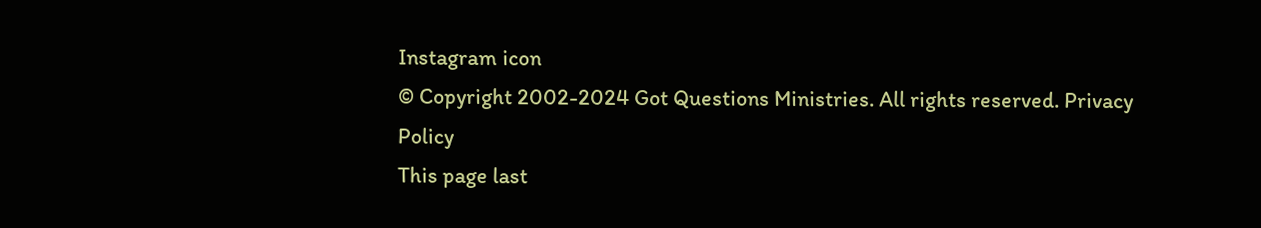Instagram icon
© Copyright 2002-2024 Got Questions Ministries. All rights reserved. Privacy Policy
This page last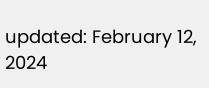updated: February 12, 2024